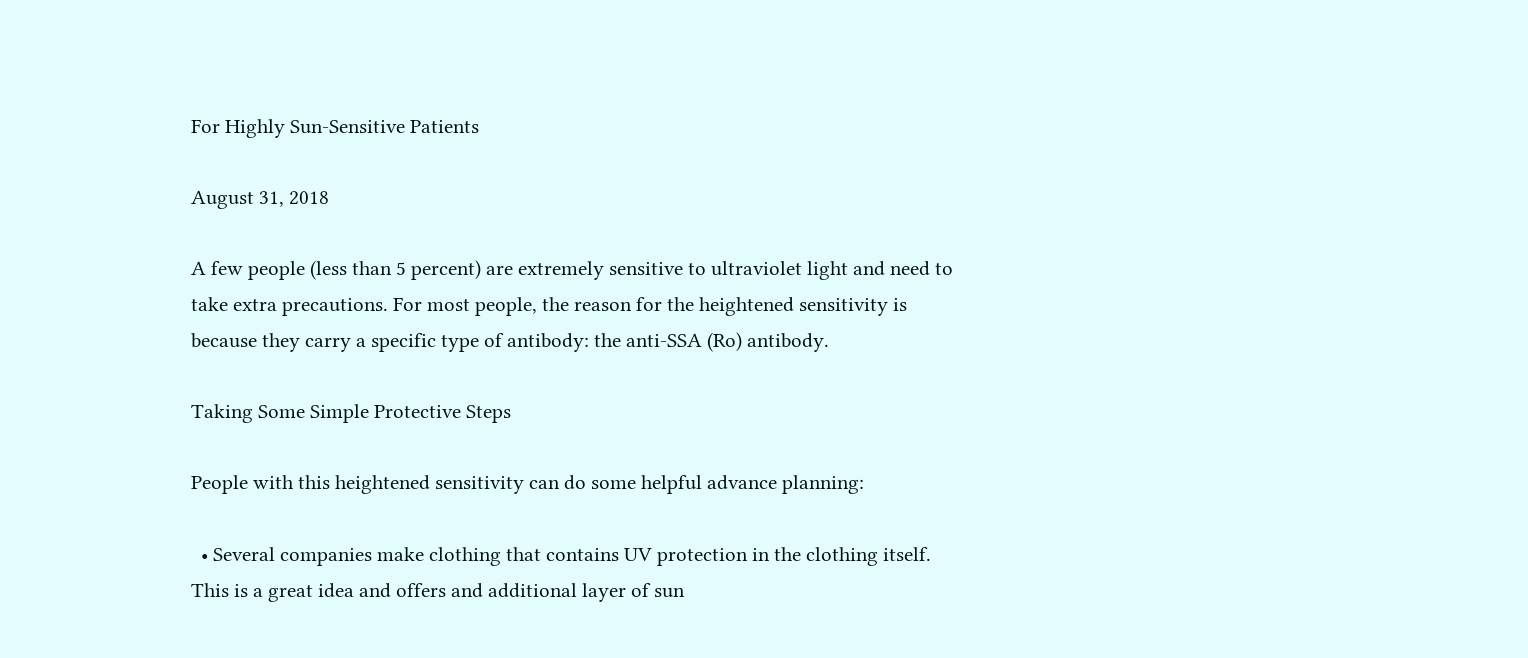For Highly Sun-Sensitive Patients

August 31, 2018

A few people (less than 5 percent) are extremely sensitive to ultraviolet light and need to take extra precautions. For most people, the reason for the heightened sensitivity is because they carry a specific type of antibody: the anti-SSA (Ro) antibody.

Taking Some Simple Protective Steps

People with this heightened sensitivity can do some helpful advance planning:

  • Several companies make clothing that contains UV protection in the clothing itself. This is a great idea and offers and additional layer of sun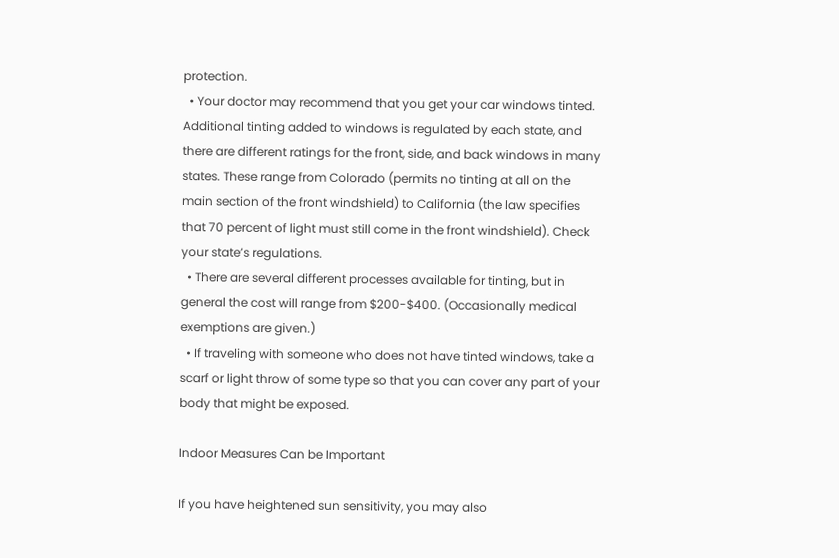protection.
  • Your doctor may recommend that you get your car windows tinted. Additional tinting added to windows is regulated by each state, and there are different ratings for the front, side, and back windows in many states. These range from Colorado (permits no tinting at all on the main section of the front windshield) to California (the law specifies that 70 percent of light must still come in the front windshield). Check your state’s regulations.
  • There are several different processes available for tinting, but in general the cost will range from $200-$400. (Occasionally medical exemptions are given.)
  • If traveling with someone who does not have tinted windows, take a scarf or light throw of some type so that you can cover any part of your body that might be exposed.

Indoor Measures Can be Important

If you have heightened sun sensitivity, you may also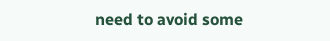need to avoid some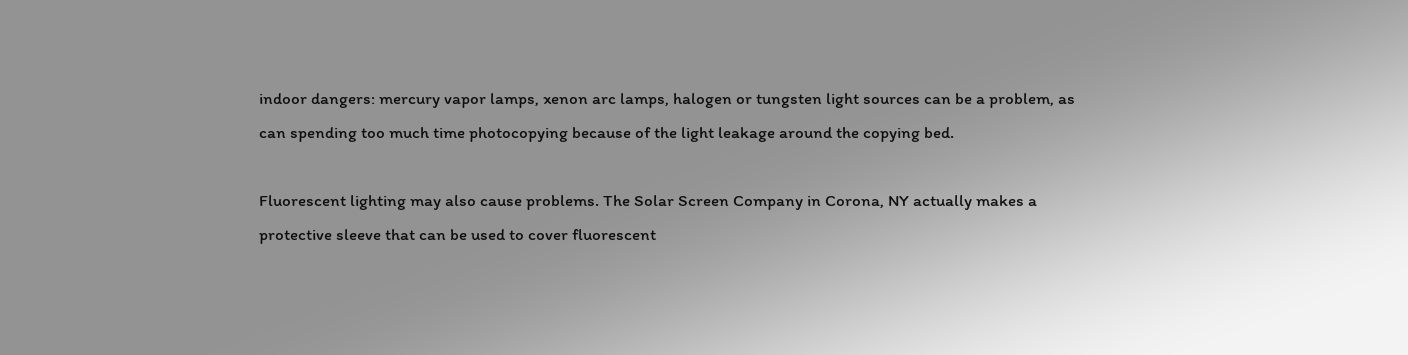indoor dangers: mercury vapor lamps, xenon arc lamps, halogen or tungsten light sources can be a problem, as can spending too much time photocopying because of the light leakage around the copying bed.

Fluorescent lighting may also cause problems. The Solar Screen Company in Corona, NY actually makes a protective sleeve that can be used to cover fluorescent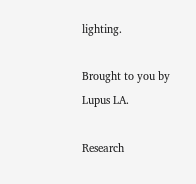lighting.

Brought to you by Lupus LA.

Research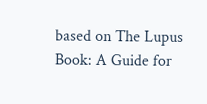based on The Lupus Book: A Guide for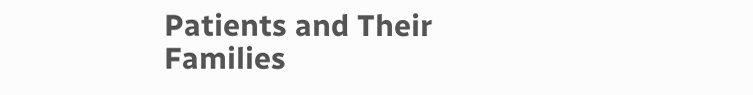Patients and Their Families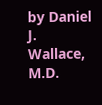by Daniel J. Wallace, M.D.